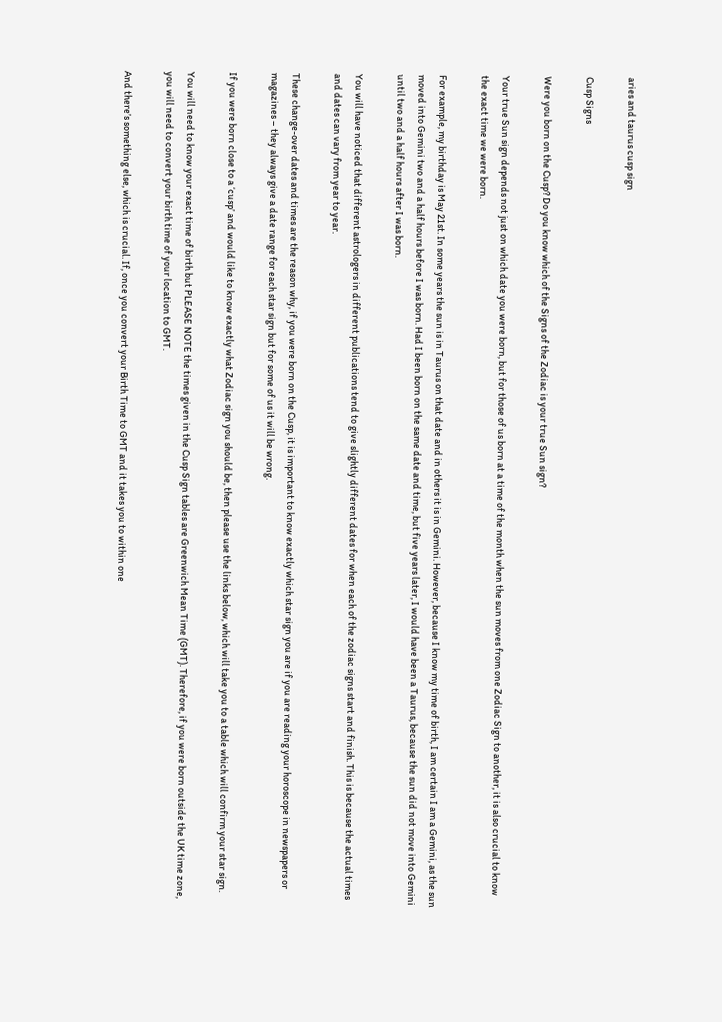aries and taurus cusp sign

Cusp Signs

Were you born on the Cusp? Do you know which of the Signs of the Zodiac is your true Sun sign?

Your true Sun sign depends not just on which date you were born, but for those of us born at a time of the month when the sun moves from one Zodiac Sign to another, it is also crucial to know the exact time we were born.

For example, my birthday is May 21st. In some years the sun is in Taurus on that date and in others it is in Gemini. However, because I know my time of birth, I am certain I am a Gemini, as the sun moved into Gemini two and a half hours before I was born. Had I been born on the same date and time, but five years later, I would have been a Taurus, because the sun did not move into Gemini until two and a half hours after I was born.

You will have noticed that different astrologers in different publications tend to give slightly different dates for when each of the zodiac signs start and finish. This is because the actual times and dates can vary from year to year.

These change-over dates and times are the reason why, if you were born on the Cusp, it is important to know exactly which star sign you are if you are reading your horoscope in newspapers or magazines – they always give a date range for each star sign but for some of us it will be wrong.

If you were born close to a ‘cusp’ and would like to know exactly what Zodiac sign you should be, then please use the links below, which will take you to a table which will confirm your star sign.

You will need to know your exact time of birth but PLEASE NOTE the times given in the Cusp Sign tables are Greenwich Mean Time (GMT). Therefore, if you were born outside the UK time zone, you will need to convert your birth time of your location to GMT.

And there’s something else, which is crucial. If, once you convert your Birth Time to GMT and it takes you to within one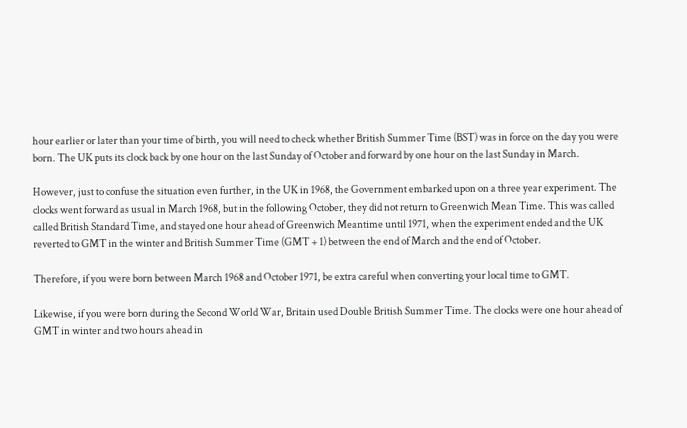hour earlier or later than your time of birth, you will need to check whether British Summer Time (BST) was in force on the day you were born. The UK puts its clock back by one hour on the last Sunday of October and forward by one hour on the last Sunday in March.

However, just to confuse the situation even further, in the UK in 1968, the Government embarked upon on a three year experiment. The clocks went forward as usual in March 1968, but in the following October, they did not return to Greenwich Mean Time. This was called called British Standard Time, and stayed one hour ahead of Greenwich Meantime until 1971, when the experiment ended and the UK reverted to GMT in the winter and British Summer Time (GMT + 1) between the end of March and the end of October.

Therefore, if you were born between March 1968 and October 1971, be extra careful when converting your local time to GMT.

Likewise, if you were born during the Second World War, Britain used Double British Summer Time. The clocks were one hour ahead of GMT in winter and two hours ahead in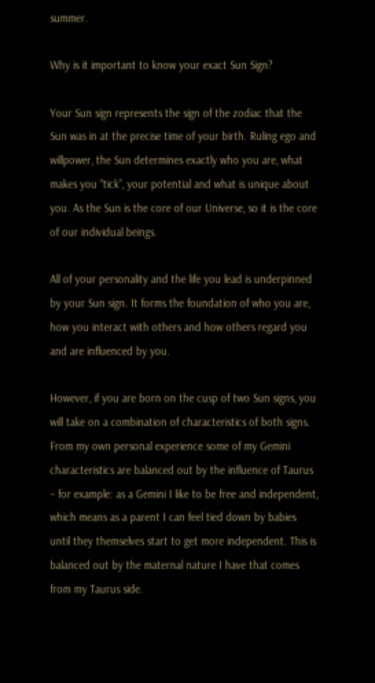summer.

Why is it important to know your exact Sun Sign?

Your Sun sign represents the sign of the zodiac that the Sun was in at the precise time of your birth. Ruling ego and willpower, the Sun determines exactly who you are, what makes you “tick”, your potential and what is unique about you. As the Sun is the core of our Universe, so it is the core of our individual beings.

All of your personality and the life you lead is underpinned by your Sun sign. It forms the foundation of who you are, how you interact with others and how others regard you and are influenced by you.

However, if you are born on the cusp of two Sun signs, you will take on a combination of characteristics of both signs. From my own personal experience some of my Gemini characteristics are balanced out by the influence of Taurus – for example: as a Gemini I like to be free and independent, which means as a parent I can feel tied down by babies until they themselves start to get more independent. This is balanced out by the maternal nature I have that comes from my Taurus side.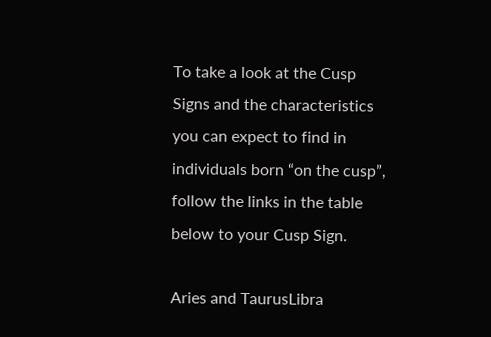To take a look at the Cusp Signs and the characteristics you can expect to find in individuals born “on the cusp”, follow the links in the table below to your Cusp Sign.

Aries and TaurusLibra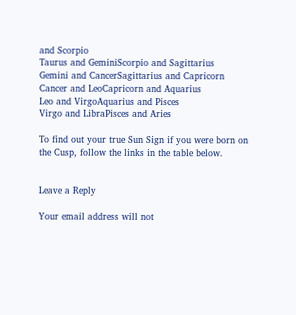and Scorpio
Taurus and GeminiScorpio and Sagittarius
Gemini and CancerSagittarius and Capricorn
Cancer and LeoCapricorn and Aquarius
Leo and VirgoAquarius and Pisces
Virgo and LibraPisces and Aries

To find out your true Sun Sign if you were born on the Cusp, follow the links in the table below.


Leave a Reply

Your email address will not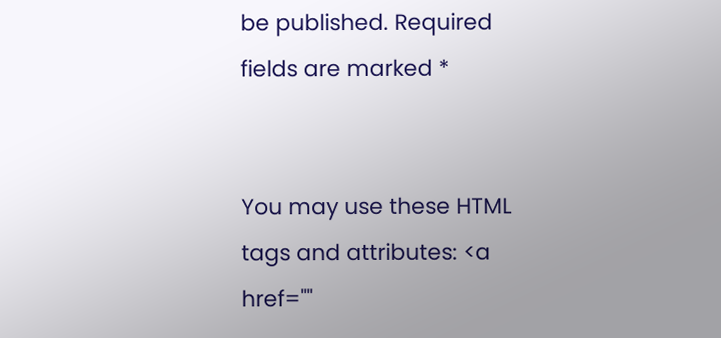be published. Required fields are marked *


You may use these HTML tags and attributes: <a href=""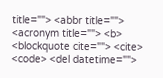title=""> <abbr title=""> <acronym title=""> <b> <blockquote cite=""> <cite> <code> <del datetime="">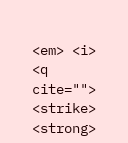<em> <i> <q cite=""> <strike> <strong>